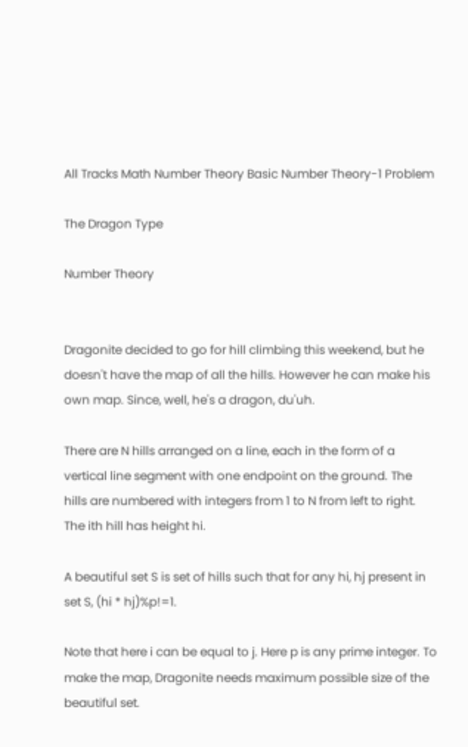All Tracks Math Number Theory Basic Number Theory-1 Problem

The Dragon Type

Number Theory


Dragonite decided to go for hill climbing this weekend, but he doesn't have the map of all the hills. However he can make his own map. Since, well, he's a dragon, du'uh.

There are N hills arranged on a line, each in the form of a vertical line segment with one endpoint on the ground. The hills are numbered with integers from 1 to N from left to right. The ith hill has height hi.

A beautiful set S is set of hills such that for any hi, hj present in set S, (hi * hj)%p!=1.

Note that here i can be equal to j. Here p is any prime integer. To make the map, Dragonite needs maximum possible size of the beautiful set.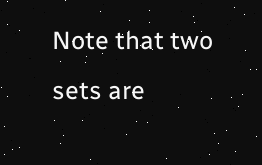Note that two sets are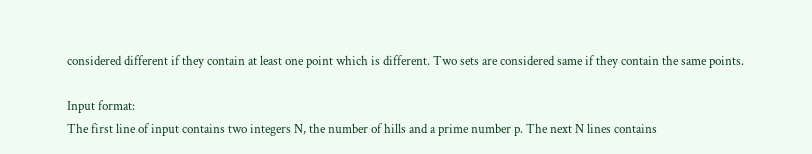considered different if they contain at least one point which is different. Two sets are considered same if they contain the same points.

Input format:
The first line of input contains two integers N, the number of hills and a prime number p. The next N lines contains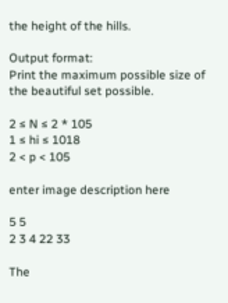the height of the hills.

Output format:
Print the maximum possible size of the beautiful set possible.

2 ≤ N ≤ 2 * 105
1 ≤ hi ≤ 1018
2 < p < 105

enter image description here

5 5
2 3 4 22 33

The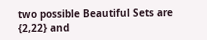two possible Beautiful Sets are {2,22} and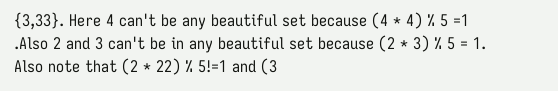{3,33}. Here 4 can't be any beautiful set because (4 * 4) % 5 =1 .Also 2 and 3 can't be in any beautiful set because (2 * 3) % 5 = 1. Also note that (2 * 22) % 5!=1 and (3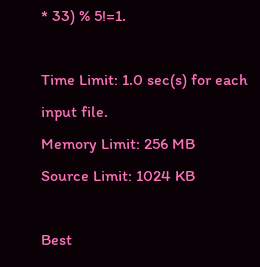* 33) % 5!=1.

Time Limit: 1.0 sec(s) for each input file.
Memory Limit: 256 MB
Source Limit: 1024 KB

Best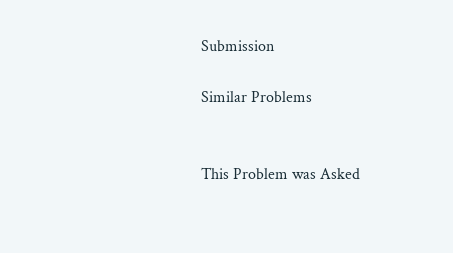Submission

Similar Problems


This Problem was Asked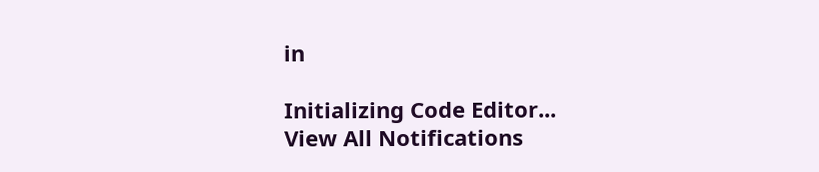in

Initializing Code Editor...
View All Notifications